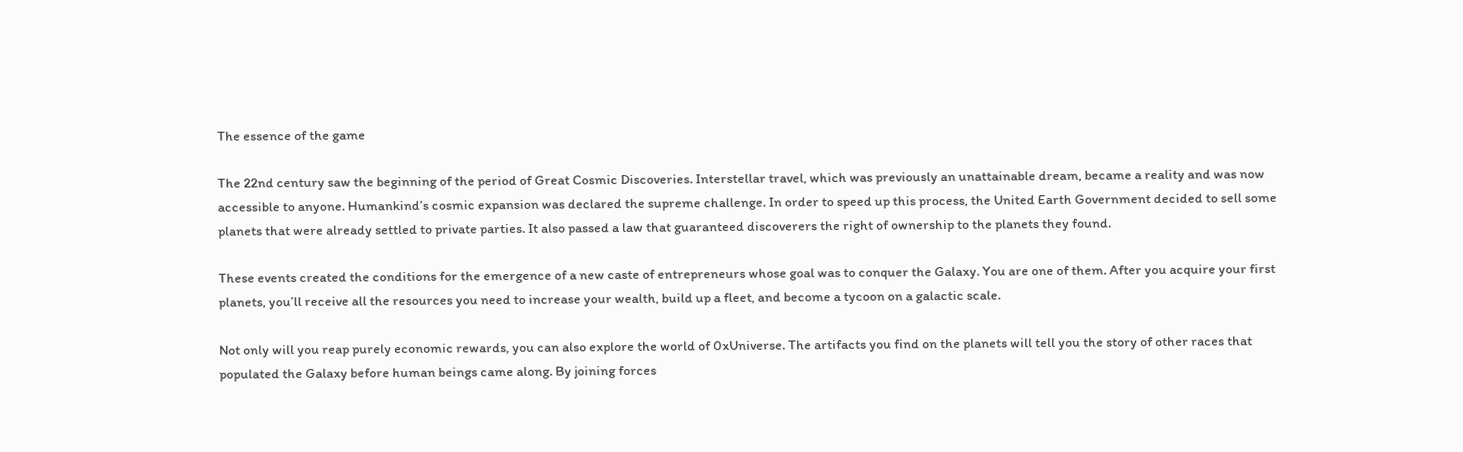The essence of the game

The 22nd century saw the beginning of the period of Great Cosmic Discoveries. Interstellar travel, which was previously an unattainable dream, became a reality and was now accessible to anyone. Humankind’s cosmic expansion was declared the supreme challenge. In order to speed up this process, the United Earth Government decided to sell some planets that were already settled to private parties. It also passed a law that guaranteed discoverers the right of ownership to the planets they found.

These events created the conditions for the emergence of a new caste of entrepreneurs whose goal was to conquer the Galaxy. You are one of them. After you acquire your first planets, you’ll receive all the resources you need to increase your wealth, build up a fleet, and become a tycoon on a galactic scale.

Not only will you reap purely economic rewards, you can also explore the world of 0xUniverse. The artifacts you find on the planets will tell you the story of other races that populated the Galaxy before human beings came along. By joining forces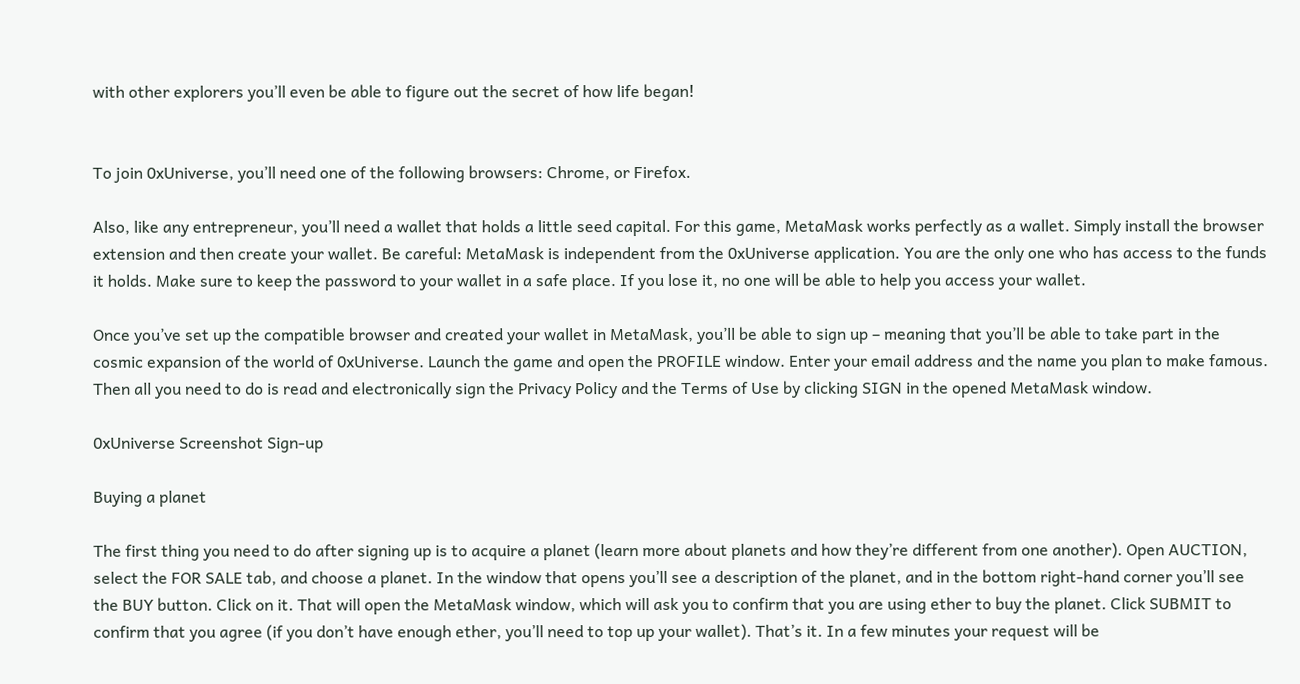with other explorers you’ll even be able to figure out the secret of how life began!


To join 0xUniverse, you’ll need one of the following browsers: Chrome, or Firefox.

Also, like any entrepreneur, you’ll need a wallet that holds a little seed capital. For this game, MetaMask works perfectly as a wallet. Simply install the browser extension and then create your wallet. Be careful: MetaMask is independent from the 0xUniverse application. You are the only one who has access to the funds it holds. Make sure to keep the password to your wallet in a safe place. If you lose it, no one will be able to help you access your wallet.

Once you’ve set up the compatible browser and created your wallet in MetaMask, you’ll be able to sign up – meaning that you’ll be able to take part in the cosmic expansion of the world of 0xUniverse. Launch the game and open the PROFILE window. Enter your email address and the name you plan to make famous. Then all you need to do is read and electronically sign the Privacy Policy and the Terms of Use by clicking SIGN in the opened MetaMask window.

0xUniverse Screenshot Sign-up

Buying a planet

The first thing you need to do after signing up is to acquire a planet (learn more about planets and how they’re different from one another). Open AUCTION, select the FOR SALE tab, and choose a planet. In the window that opens you’ll see a description of the planet, and in the bottom right-hand corner you’ll see the BUY button. Click on it. That will open the MetaMask window, which will ask you to confirm that you are using ether to buy the planet. Click SUBMIT to confirm that you agree (if you don’t have enough ether, you’ll need to top up your wallet). That’s it. In a few minutes your request will be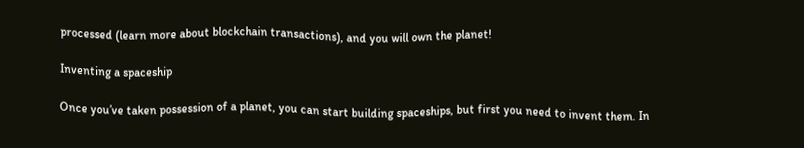processed (learn more about blockchain transactions), and you will own the planet!

Inventing a spaceship

Once you’ve taken possession of a planet, you can start building spaceships, but first you need to invent them. In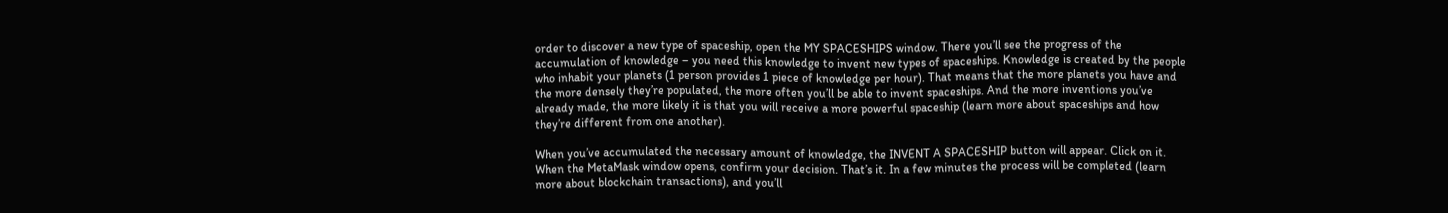order to discover a new type of spaceship, open the MY SPACESHIPS window. There you’ll see the progress of the accumulation of knowledge – you need this knowledge to invent new types of spaceships. Knowledge is created by the people who inhabit your planets (1 person provides 1 piece of knowledge per hour). That means that the more planets you have and the more densely they’re populated, the more often you’ll be able to invent spaceships. And the more inventions you’ve already made, the more likely it is that you will receive a more powerful spaceship (learn more about spaceships and how they’re different from one another).

When you’ve accumulated the necessary amount of knowledge, the INVENT A SPACESHIP button will appear. Click on it. When the MetaMask window opens, confirm your decision. That’s it. In a few minutes the process will be completed (learn more about blockchain transactions), and you’ll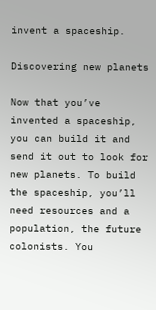invent a spaceship.

Discovering new planets

Now that you’ve invented a spaceship, you can build it and send it out to look for new planets. To build the spaceship, you’ll need resources and a population, the future colonists. You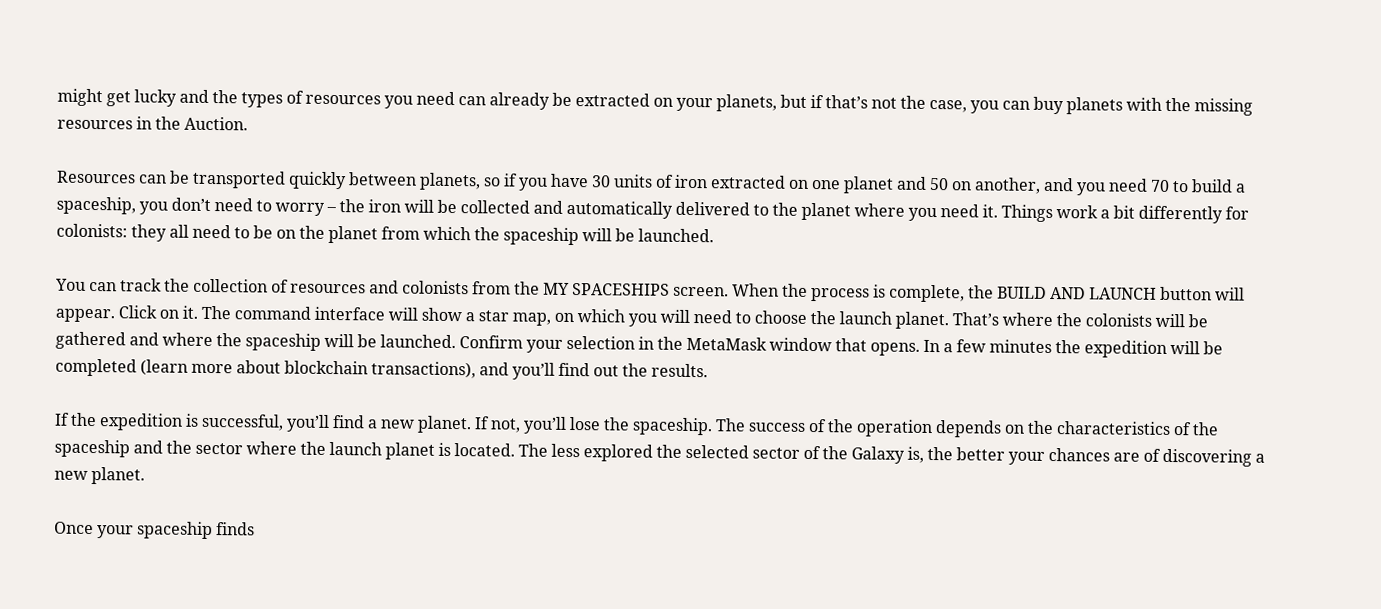might get lucky and the types of resources you need can already be extracted on your planets, but if that’s not the case, you can buy planets with the missing resources in the Auction.

Resources can be transported quickly between planets, so if you have 30 units of iron extracted on one planet and 50 on another, and you need 70 to build a spaceship, you don’t need to worry – the iron will be collected and automatically delivered to the planet where you need it. Things work a bit differently for colonists: they all need to be on the planet from which the spaceship will be launched.

You can track the collection of resources and colonists from the MY SPACESHIPS screen. When the process is complete, the BUILD AND LAUNCH button will appear. Click on it. The command interface will show a star map, on which you will need to choose the launch planet. That’s where the colonists will be gathered and where the spaceship will be launched. Confirm your selection in the MetaMask window that opens. In a few minutes the expedition will be completed (learn more about blockchain transactions), and you’ll find out the results.

If the expedition is successful, you’ll find a new planet. If not, you’ll lose the spaceship. The success of the operation depends on the characteristics of the spaceship and the sector where the launch planet is located. The less explored the selected sector of the Galaxy is, the better your chances are of discovering a new planet.

Once your spaceship finds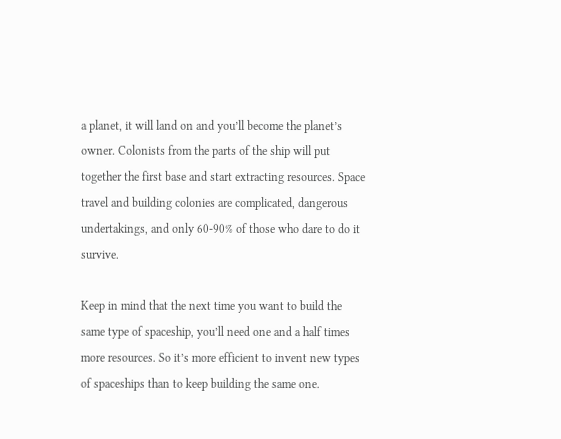a planet, it will land on and you’ll become the planet’s owner. Colonists from the parts of the ship will put together the first base and start extracting resources. Space travel and building colonies are complicated, dangerous undertakings, and only 60-90% of those who dare to do it survive.

Keep in mind that the next time you want to build the same type of spaceship, you’ll need one and a half times more resources. So it’s more efficient to invent new types of spaceships than to keep building the same one.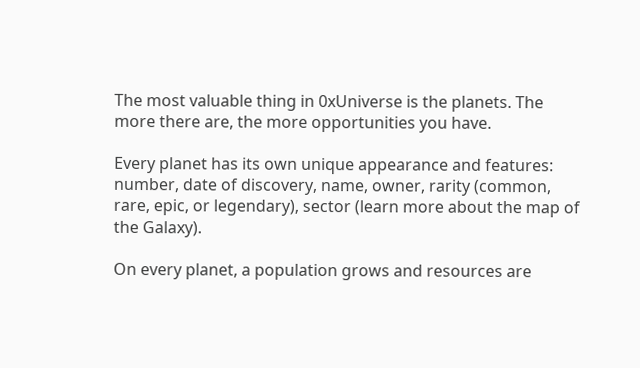The most valuable thing in 0xUniverse is the planets. The more there are, the more opportunities you have.

Every planet has its own unique appearance and features: number, date of discovery, name, owner, rarity (common, rare, epic, or legendary), sector (learn more about the map of the Galaxy).

On every planet, a population grows and resources are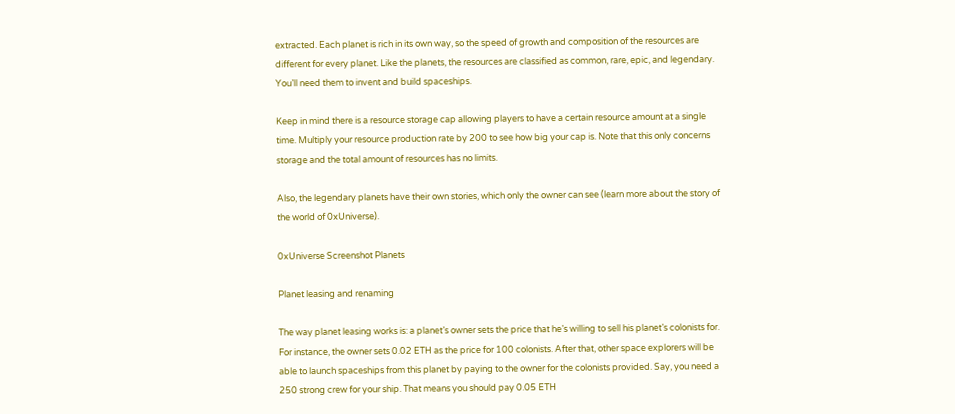extracted. Each planet is rich in its own way, so the speed of growth and composition of the resources are different for every planet. Like the planets, the resources are classified as common, rare, epic, and legendary. You’ll need them to invent and build spaceships.

Keep in mind there is a resource storage cap allowing players to have a certain resource amount at a single time. Multiply your resource production rate by 200 to see how big your cap is. Note that this only concerns storage and the total amount of resources has no limits.

Also, the legendary planets have their own stories, which only the owner can see (learn more about the story of the world of 0xUniverse).

0xUniverse Screenshot Planets

Planet leasing and renaming

The way planet leasing works is: a planet’s owner sets the price that he’s willing to sell his planet’s colonists for. For instance, the owner sets 0.02 ETH as the price for 100 colonists. After that, other space explorers will be able to launch spaceships from this planet by paying to the owner for the colonists provided. Say, you need a 250 strong crew for your ship. That means you should pay 0.05 ETH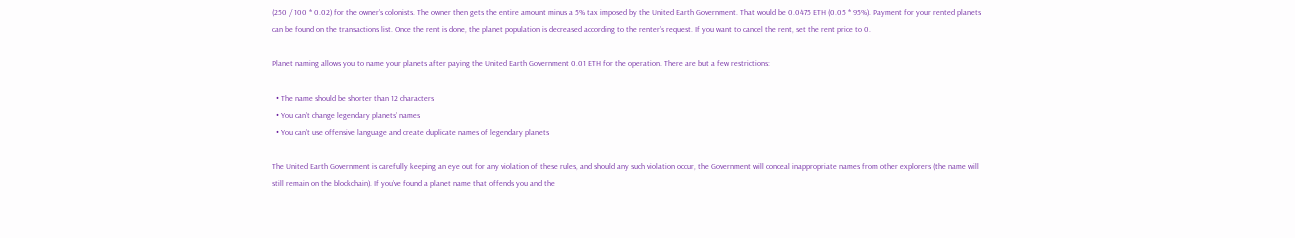(250 / 100 * 0.02) for the owner’s colonists. The owner then gets the entire amount minus a 5% tax imposed by the United Earth Government. That would be 0.0475 ETH (0.05 * 95%). Payment for your rented planets can be found on the transactions list. Once the rent is done, the planet population is decreased according to the renter’s request. If you want to cancel the rent, set the rent price to 0.

Planet naming allows you to name your planets after paying the United Earth Government 0.01 ETH for the operation. There are but a few restrictions:

  • The name should be shorter than 12 characters
  • You can’t change legendary planets’ names
  • You can’t use offensive language and create duplicate names of legendary planets

The United Earth Government is carefully keeping an eye out for any violation of these rules, and should any such violation occur, the Government will conceal inappropriate names from other explorers (the name will still remain on the blockchain). If you’ve found a planet name that offends you and the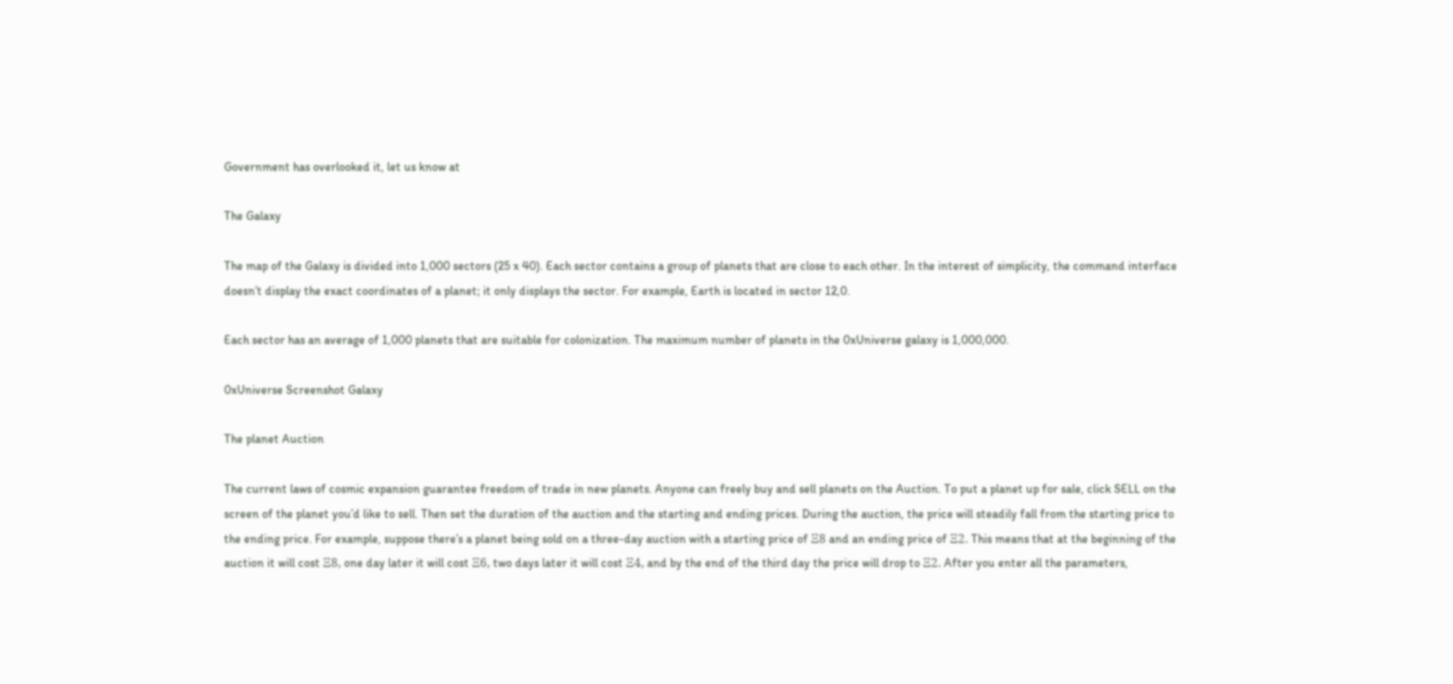Government has overlooked it, let us know at

The Galaxy

The map of the Galaxy is divided into 1,000 sectors (25 x 40). Each sector contains a group of planets that are close to each other. In the interest of simplicity, the command interface doesn’t display the exact coordinates of a planet; it only displays the sector. For example, Earth is located in sector 12,0.

Each sector has an average of 1,000 planets that are suitable for colonization. The maximum number of planets in the 0xUniverse galaxy is 1,000,000.

0xUniverse Screenshot Galaxy

The planet Auction

The current laws of cosmic expansion guarantee freedom of trade in new planets. Anyone can freely buy and sell planets on the Auction. To put a planet up for sale, click SELL on the screen of the planet you’d like to sell. Then set the duration of the auction and the starting and ending prices. During the auction, the price will steadily fall from the starting price to the ending price. For example, suppose there’s a planet being sold on a three-day auction with a starting price of Ξ8 and an ending price of Ξ2. This means that at the beginning of the auction it will cost Ξ8, one day later it will cost Ξ6, two days later it will cost Ξ4, and by the end of the third day the price will drop to Ξ2. After you enter all the parameters,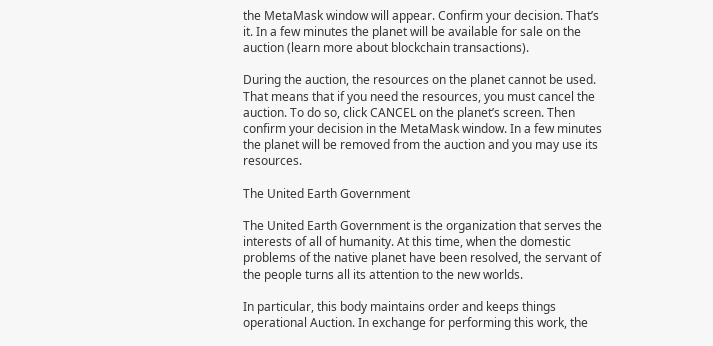the MetaMask window will appear. Confirm your decision. That’s it. In a few minutes the planet will be available for sale on the auction (learn more about blockchain transactions).

During the auction, the resources on the planet cannot be used. That means that if you need the resources, you must cancel the auction. To do so, click CANCEL on the planet’s screen. Then confirm your decision in the MetaMask window. In a few minutes the planet will be removed from the auction and you may use its resources.

The United Earth Government

The United Earth Government is the organization that serves the interests of all of humanity. At this time, when the domestic problems of the native planet have been resolved, the servant of the people turns all its attention to the new worlds.

In particular, this body maintains order and keeps things operational Auction. In exchange for performing this work, the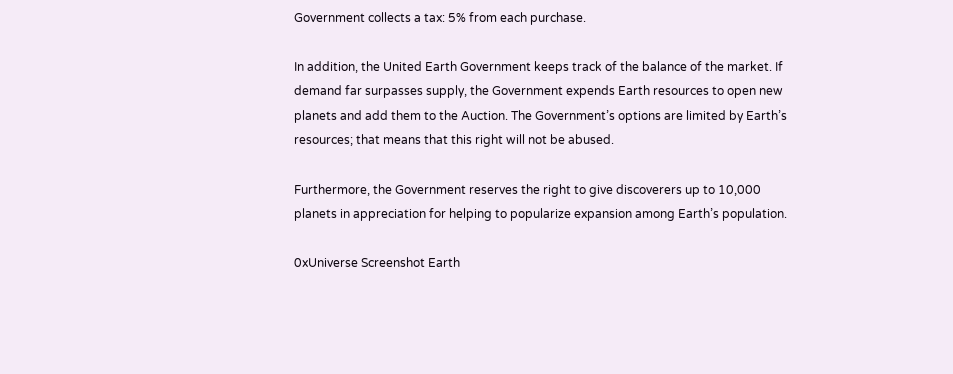Government collects a tax: 5% from each purchase.

In addition, the United Earth Government keeps track of the balance of the market. If demand far surpasses supply, the Government expends Earth resources to open new planets and add them to the Auction. The Government’s options are limited by Earth’s resources; that means that this right will not be abused.

Furthermore, the Government reserves the right to give discoverers up to 10,000 planets in appreciation for helping to popularize expansion among Earth’s population.

0xUniverse Screenshot Earth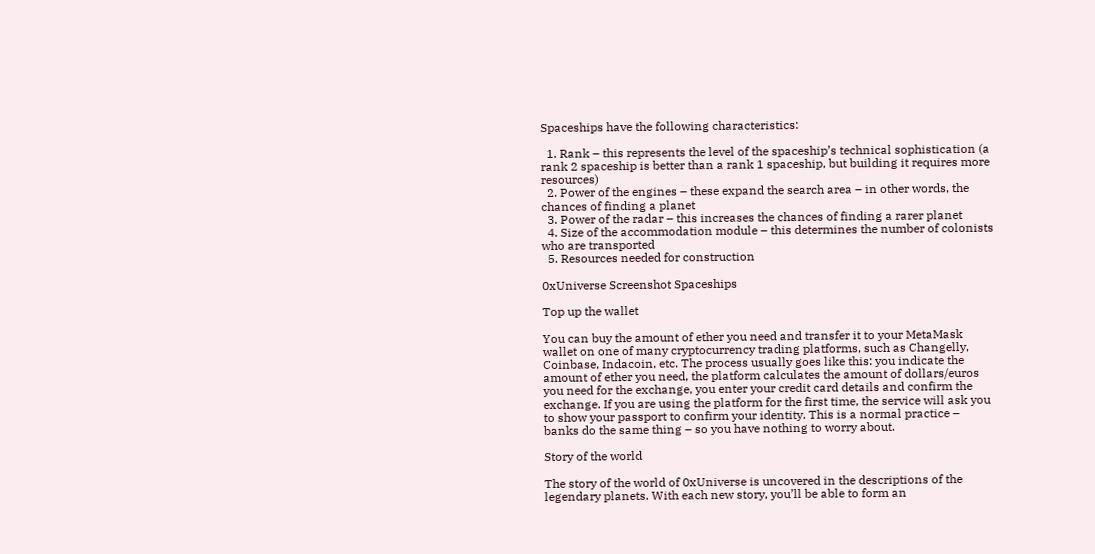Spaceships have the following characteristics:

  1. Rank – this represents the level of the spaceship’s technical sophistication (a rank 2 spaceship is better than a rank 1 spaceship, but building it requires more resources)
  2. Power of the engines – these expand the search area – in other words, the chances of finding a planet
  3. Power of the radar – this increases the chances of finding a rarer planet
  4. Size of the accommodation module – this determines the number of colonists who are transported
  5. Resources needed for construction

0xUniverse Screenshot Spaceships

Top up the wallet

You can buy the amount of ether you need and transfer it to your MetaMask wallet on one of many cryptocurrency trading platforms, such as Changelly, Coinbase, Indacoin, etc. The process usually goes like this: you indicate the amount of ether you need, the platform calculates the amount of dollars/euros you need for the exchange, you enter your credit card details and confirm the exchange. If you are using the platform for the first time, the service will ask you to show your passport to confirm your identity. This is a normal practice – banks do the same thing – so you have nothing to worry about.

Story of the world

The story of the world of 0xUniverse is uncovered in the descriptions of the legendary planets. With each new story, you’ll be able to form an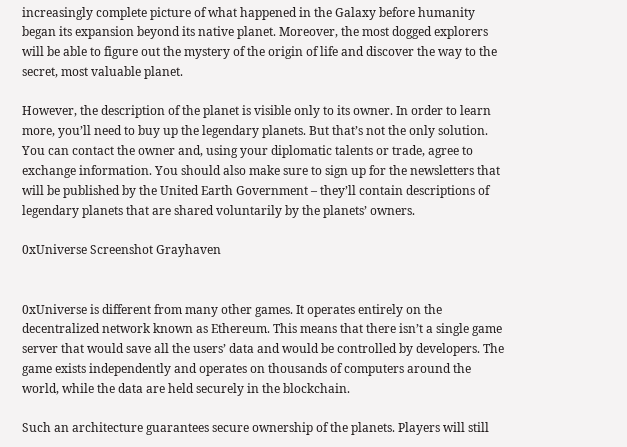increasingly complete picture of what happened in the Galaxy before humanity began its expansion beyond its native planet. Moreover, the most dogged explorers will be able to figure out the mystery of the origin of life and discover the way to the secret, most valuable planet.

However, the description of the planet is visible only to its owner. In order to learn more, you’ll need to buy up the legendary planets. But that’s not the only solution. You can contact the owner and, using your diplomatic talents or trade, agree to exchange information. You should also make sure to sign up for the newsletters that will be published by the United Earth Government – they’ll contain descriptions of legendary planets that are shared voluntarily by the planets’ owners.

0xUniverse Screenshot Grayhaven


0xUniverse is different from many other games. It operates entirely on the decentralized network known as Ethereum. This means that there isn’t a single game server that would save all the users’ data and would be controlled by developers. The game exists independently and operates on thousands of computers around the world, while the data are held securely in the blockchain.

Such an architecture guarantees secure ownership of the planets. Players will still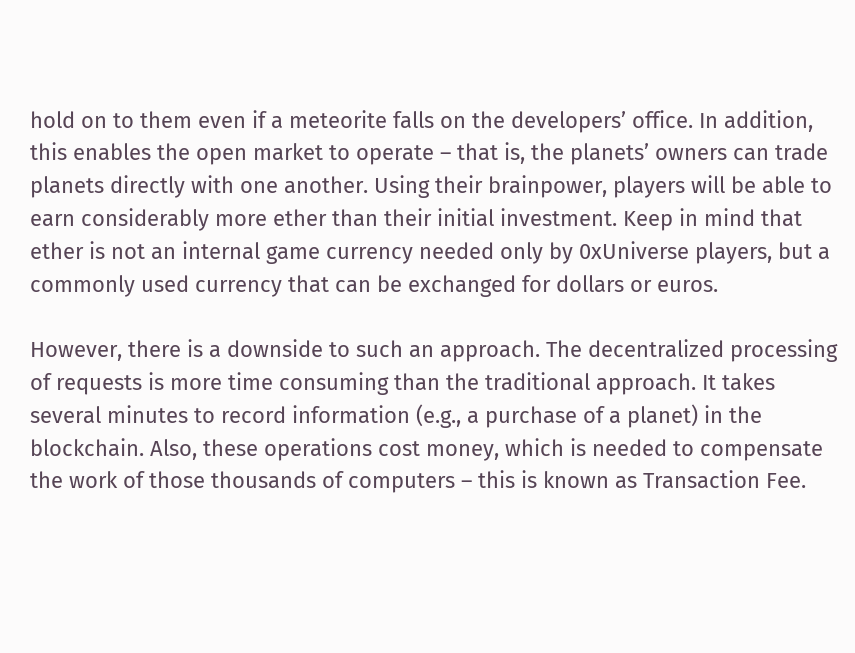hold on to them even if a meteorite falls on the developers’ office. In addition, this enables the open market to operate – that is, the planets’ owners can trade planets directly with one another. Using their brainpower, players will be able to earn considerably more ether than their initial investment. Keep in mind that ether is not an internal game currency needed only by 0xUniverse players, but a commonly used currency that can be exchanged for dollars or euros.

However, there is a downside to such an approach. The decentralized processing of requests is more time consuming than the traditional approach. It takes several minutes to record information (e.g., a purchase of a planet) in the blockchain. Also, these operations cost money, which is needed to compensate the work of those thousands of computers – this is known as Transaction Fee.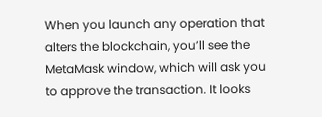When you launch any operation that alters the blockchain, you’ll see the MetaMask window, which will ask you to approve the transaction. It looks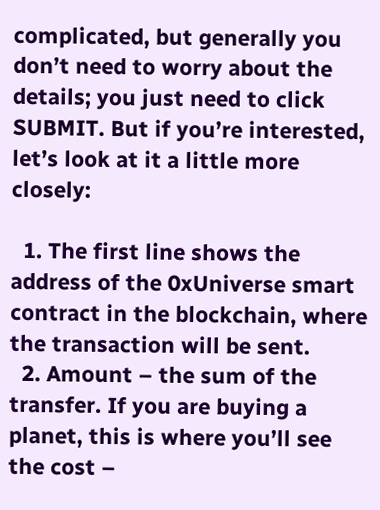complicated, but generally you don’t need to worry about the details; you just need to click SUBMIT. But if you’re interested, let’s look at it a little more closely:

  1. The first line shows the address of the 0xUniverse smart contract in the blockchain, where the transaction will be sent.
  2. Amount – the sum of the transfer. If you are buying a planet, this is where you’ll see the cost –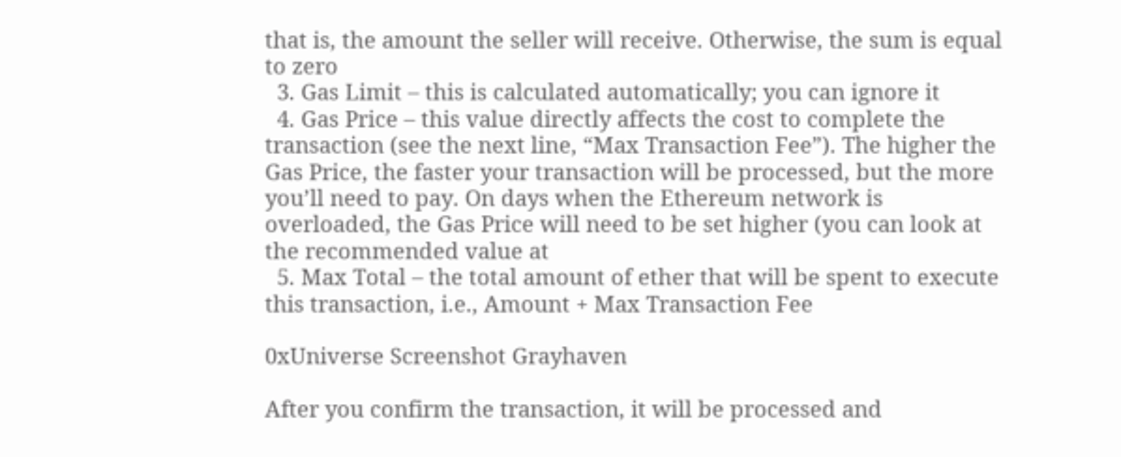that is, the amount the seller will receive. Otherwise, the sum is equal to zero
  3. Gas Limit – this is calculated automatically; you can ignore it
  4. Gas Price – this value directly affects the cost to complete the transaction (see the next line, “Max Transaction Fee”). The higher the Gas Price, the faster your transaction will be processed, but the more you’ll need to pay. On days when the Ethereum network is overloaded, the Gas Price will need to be set higher (you can look at the recommended value at
  5. Max Total – the total amount of ether that will be spent to execute this transaction, i.e., Amount + Max Transaction Fee

0xUniverse Screenshot Grayhaven

After you confirm the transaction, it will be processed and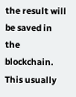the result will be saved in the blockchain. This usually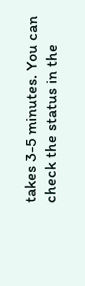takes 3-5 minutes. You can check the status in the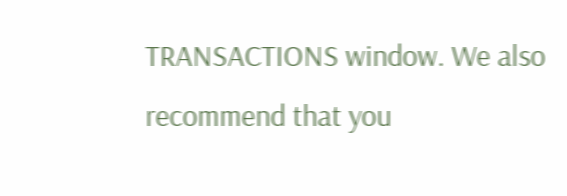TRANSACTIONS window. We also recommend that you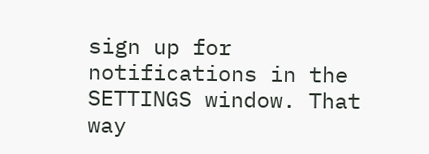sign up for notifications in the SETTINGS window. That way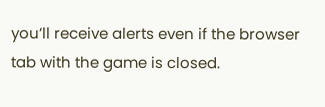you’ll receive alerts even if the browser tab with the game is closed.